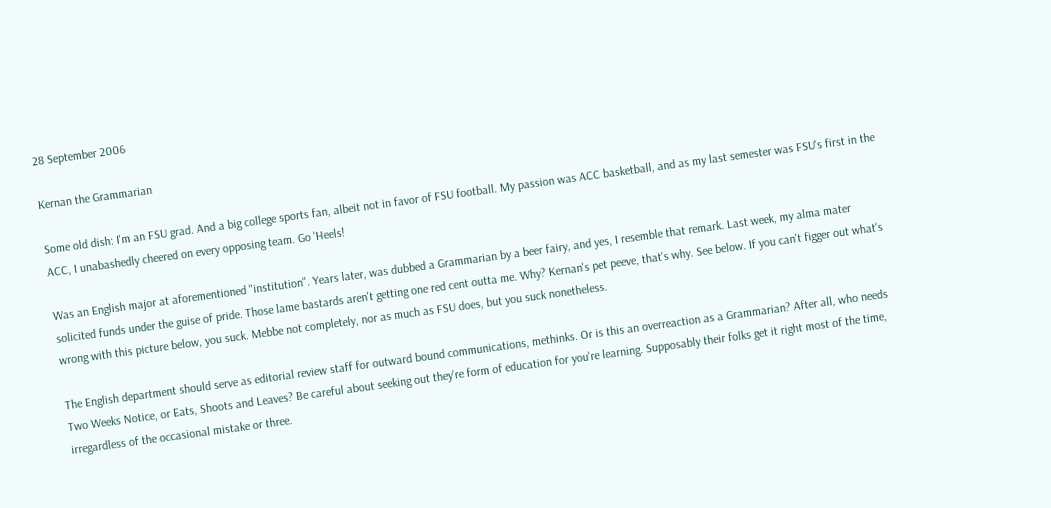28 September 2006

Kernan the Grammarian

Some old dish: I'm an FSU grad. And a big college sports fan, albeit not in favor of FSU football. My passion was ACC basketball, and as my last semester was FSU's first in the ACC, I unabashedly cheered on every opposing team. Go 'Heels!

Was an English major at aforementioned "institution". Years later, was dubbed a Grammarian by a beer fairy, and yes, I resemble that remark. Last week, my alma mater solicited funds under the guise of pride. Those lame bastards aren't getting one red cent outta me. Why? Kernan's pet peeve, that's why. See below. If you can't figger out what's wrong with this picture below, you suck. Mebbe not completely, nor as much as FSU does, but you suck nonetheless.

The English department should serve as editorial review staff for outward bound communications, methinks. Or is this an overreaction as a Grammarian? After all, who needs Two Weeks Notice, or Eats, Shoots and Leaves? Be careful about seeking out they're form of education for you're learning. Supposably their folks get it right most of the time, irregardless of the occasional mistake or three.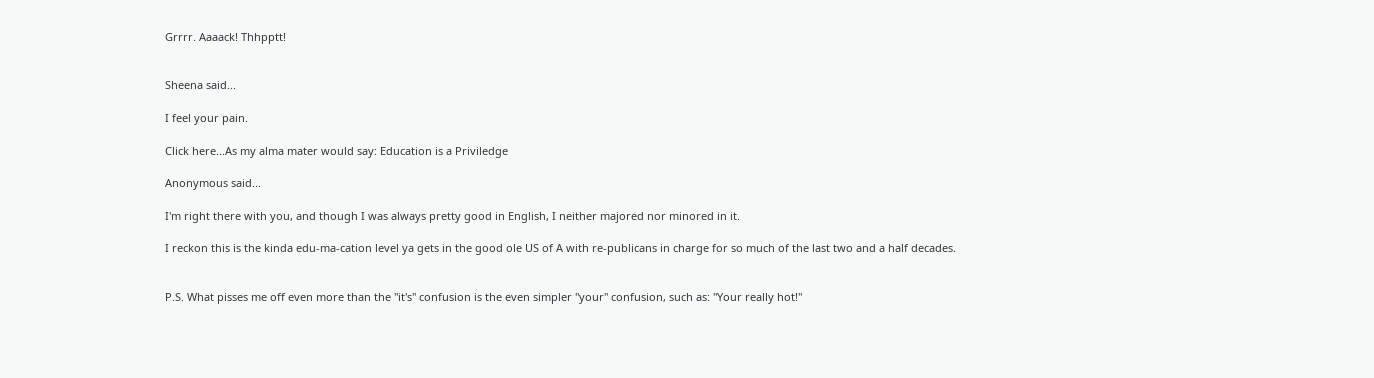Grrrr. Aaaack! Thhpptt!


Sheena said...

I feel your pain.

Click here...As my alma mater would say: Education is a Priviledge

Anonymous said...

I'm right there with you, and though I was always pretty good in English, I neither majored nor minored in it.

I reckon this is the kinda edu-ma-cation level ya gets in the good ole US of A with re-publicans in charge for so much of the last two and a half decades.


P.S. What pisses me off even more than the "it's" confusion is the even simpler "your" confusion, such as: "Your really hot!"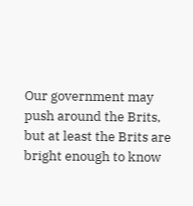Our government may push around the Brits, but at least the Brits are bright enough to know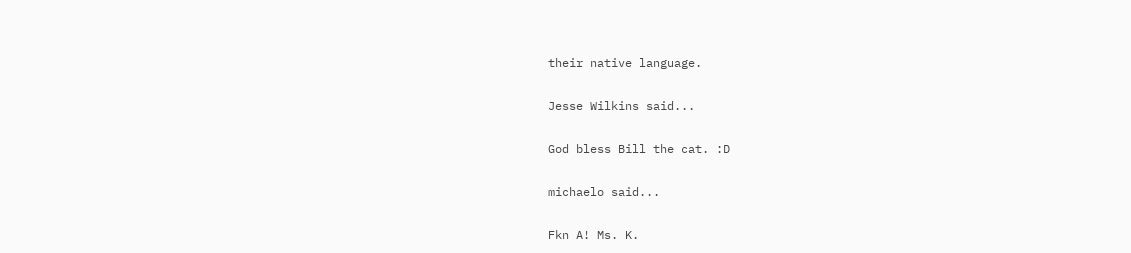their native language.

Jesse Wilkins said...

God bless Bill the cat. :D

michaelo said...

Fkn A! Ms. K.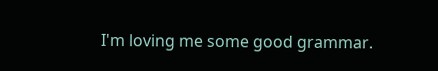I'm loving me some good grammar.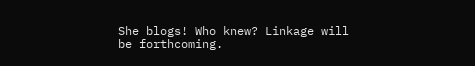She blogs! Who knew? Linkage will be forthcoming.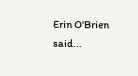Erin O'Brien said...